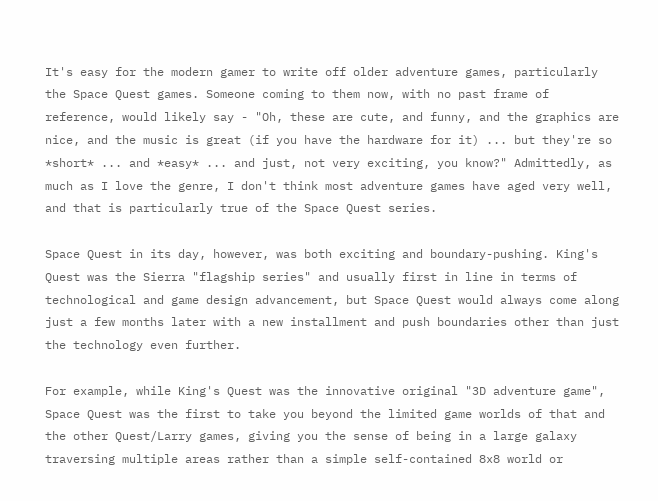It's easy for the modern gamer to write off older adventure games, particularly the Space Quest games. Someone coming to them now, with no past frame of reference, would likely say - "Oh, these are cute, and funny, and the graphics are nice, and the music is great (if you have the hardware for it) ... but they're so *short* ... and *easy* ... and just, not very exciting, you know?" Admittedly, as much as I love the genre, I don't think most adventure games have aged very well, and that is particularly true of the Space Quest series.

Space Quest in its day, however, was both exciting and boundary-pushing. King's Quest was the Sierra "flagship series" and usually first in line in terms of technological and game design advancement, but Space Quest would always come along just a few months later with a new installment and push boundaries other than just the technology even further.

For example, while King's Quest was the innovative original "3D adventure game", Space Quest was the first to take you beyond the limited game worlds of that and the other Quest/Larry games, giving you the sense of being in a large galaxy traversing multiple areas rather than a simple self-contained 8x8 world or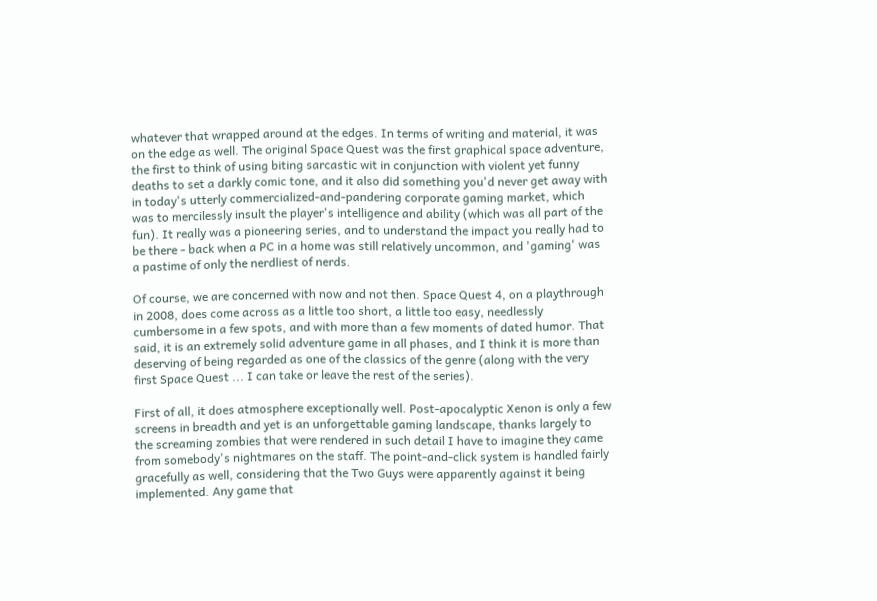whatever that wrapped around at the edges. In terms of writing and material, it was on the edge as well. The original Space Quest was the first graphical space adventure, the first to think of using biting sarcastic wit in conjunction with violent yet funny deaths to set a darkly comic tone, and it also did something you'd never get away with in today's utterly commercialized-and-pandering corporate gaming market, which was to mercilessly insult the player's intelligence and ability (which was all part of the fun). It really was a pioneering series, and to understand the impact you really had to be there - back when a PC in a home was still relatively uncommon, and 'gaming' was a pastime of only the nerdliest of nerds.

Of course, we are concerned with now and not then. Space Quest 4, on a playthrough in 2008, does come across as a little too short, a little too easy, needlessly cumbersome in a few spots, and with more than a few moments of dated humor. That said, it is an extremely solid adventure game in all phases, and I think it is more than deserving of being regarded as one of the classics of the genre (along with the very first Space Quest ... I can take or leave the rest of the series).

First of all, it does atmosphere exceptionally well. Post-apocalyptic Xenon is only a few screens in breadth and yet is an unforgettable gaming landscape, thanks largely to the screaming zombies that were rendered in such detail I have to imagine they came from somebody's nightmares on the staff. The point-and-click system is handled fairly gracefully as well, considering that the Two Guys were apparently against it being implemented. Any game that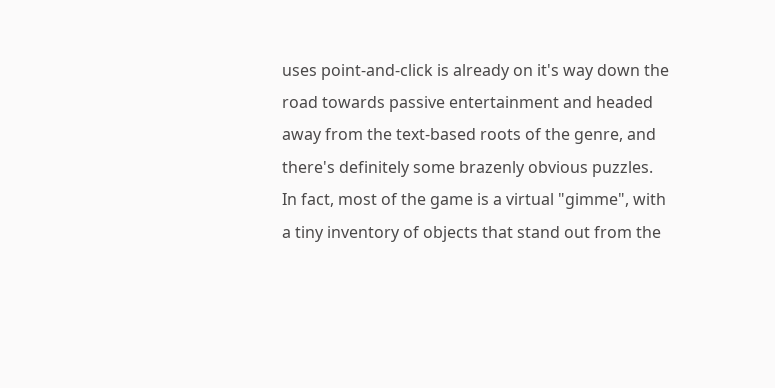uses point-and-click is already on it's way down the road towards passive entertainment and headed away from the text-based roots of the genre, and there's definitely some brazenly obvious puzzles. In fact, most of the game is a virtual "gimme", with a tiny inventory of objects that stand out from the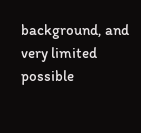background, and very limited possible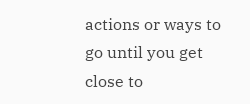actions or ways to go until you get close to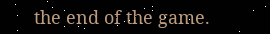the end of the game.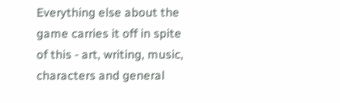Everything else about the game carries it off in spite of this - art, writing, music, characters and general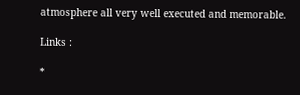atmosphere all very well executed and memorable.

Links :

*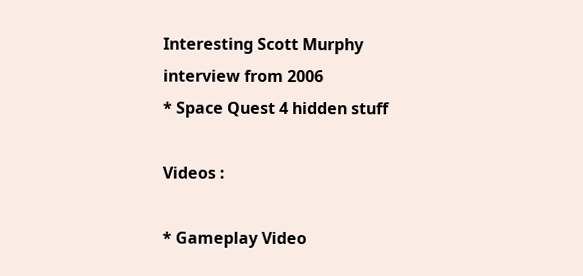Interesting Scott Murphy interview from 2006
* Space Quest 4 hidden stuff

Videos :

* Gameplay Video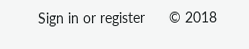Sign in or register      © 2018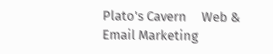Plato's Cavern     Web & Email Marketing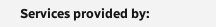Services provided by: